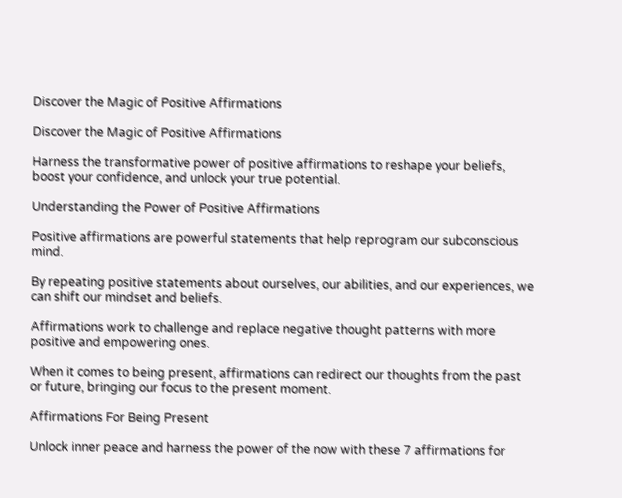Discover the Magic of Positive Affirmations

Discover the Magic of Positive Affirmations

Harness the transformative power of positive affirmations to reshape your beliefs, boost your confidence, and unlock your true potential.

Understanding the Power of Positive Affirmations

Positive affirmations are powerful statements that help reprogram our subconscious mind.

By repeating positive statements about ourselves, our abilities, and our experiences, we can shift our mindset and beliefs.

Affirmations work to challenge and replace negative thought patterns with more positive and empowering ones.

When it comes to being present, affirmations can redirect our thoughts from the past or future, bringing our focus to the present moment.

Affirmations For Being Present

Unlock inner peace and harness the power of the now with these 7 affirmations for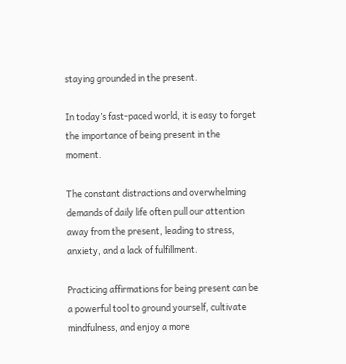staying grounded in the present.

In today’s fast-paced world, it is easy to forget the importance of being present in the moment.

The constant distractions and overwhelming demands of daily life often pull our attention away from the present, leading to stress, anxiety, and a lack of fulfillment.

Practicing affirmations for being present can be a powerful tool to ground yourself, cultivate mindfulness, and enjoy a more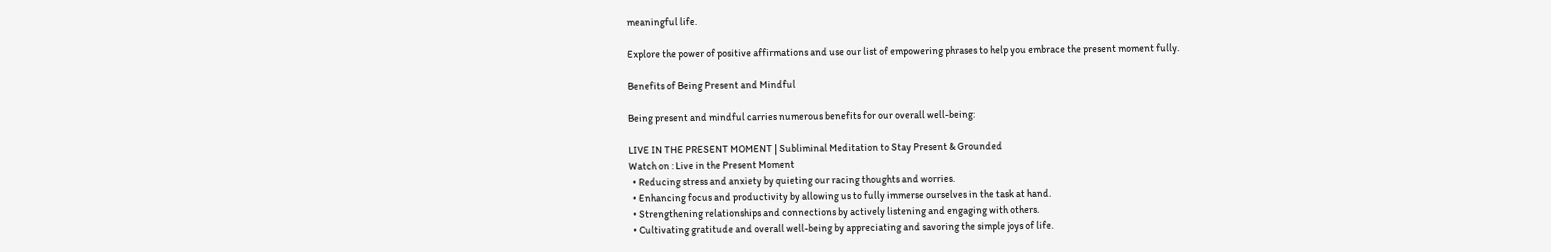meaningful life.

Explore the power of positive affirmations and use our list of empowering phrases to help you embrace the present moment fully.

Benefits of Being Present and Mindful

Being present and mindful carries numerous benefits for our overall well-being:

LIVE IN THE PRESENT MOMENT | Subliminal Meditation to Stay Present & Grounded
Watch on : Live in the Present Moment
  • Reducing stress and anxiety by quieting our racing thoughts and worries.
  • Enhancing focus and productivity by allowing us to fully immerse ourselves in the task at hand.
  • Strengthening relationships and connections by actively listening and engaging with others.
  • Cultivating gratitude and overall well-being by appreciating and savoring the simple joys of life.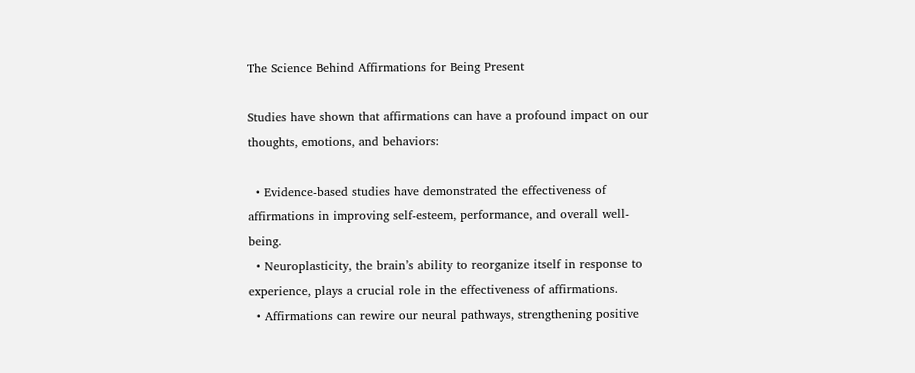The Science Behind Affirmations for Being Present

Studies have shown that affirmations can have a profound impact on our thoughts, emotions, and behaviors:

  • Evidence-based studies have demonstrated the effectiveness of affirmations in improving self-esteem, performance, and overall well-being.
  • Neuroplasticity, the brain’s ability to reorganize itself in response to experience, plays a crucial role in the effectiveness of affirmations.
  • Affirmations can rewire our neural pathways, strengthening positive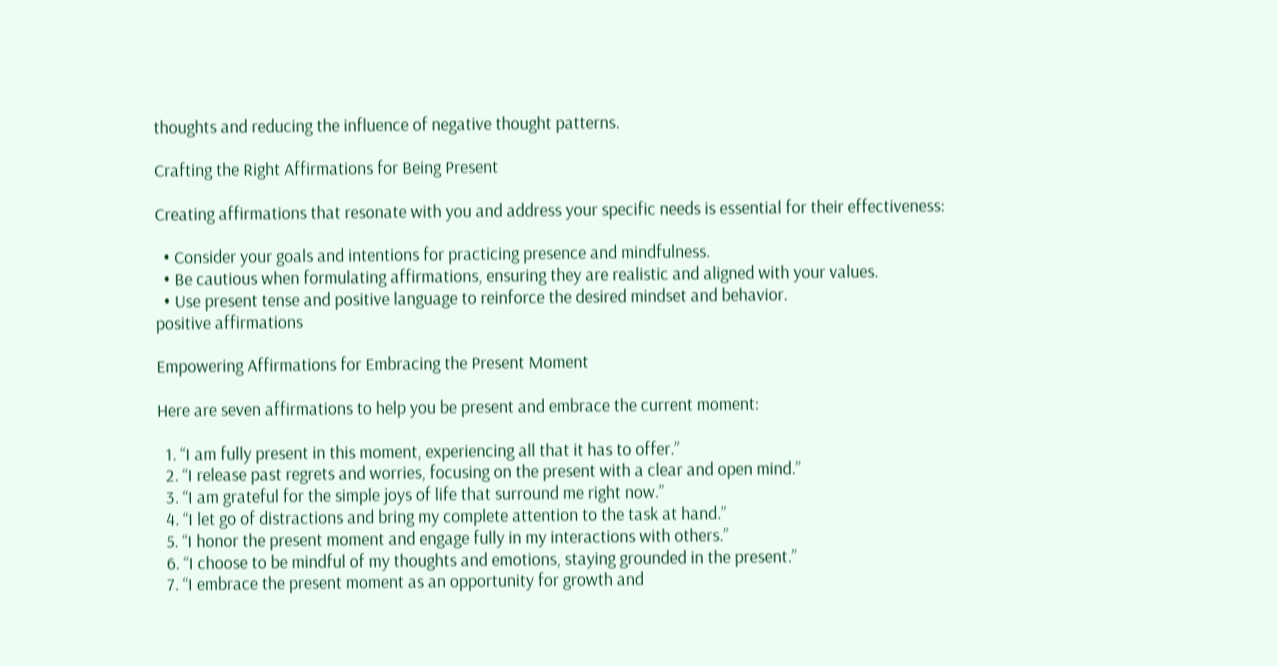thoughts and reducing the influence of negative thought patterns.

Crafting the Right Affirmations for Being Present

Creating affirmations that resonate with you and address your specific needs is essential for their effectiveness:

  • Consider your goals and intentions for practicing presence and mindfulness.
  • Be cautious when formulating affirmations, ensuring they are realistic and aligned with your values.
  • Use present tense and positive language to reinforce the desired mindset and behavior.
positive affirmations

Empowering Affirmations for Embracing the Present Moment

Here are seven affirmations to help you be present and embrace the current moment:

  1. “I am fully present in this moment, experiencing all that it has to offer.”
  2. “I release past regrets and worries, focusing on the present with a clear and open mind.”
  3. “I am grateful for the simple joys of life that surround me right now.”
  4. “I let go of distractions and bring my complete attention to the task at hand.”
  5. “I honor the present moment and engage fully in my interactions with others.”
  6. “I choose to be mindful of my thoughts and emotions, staying grounded in the present.”
  7. “I embrace the present moment as an opportunity for growth and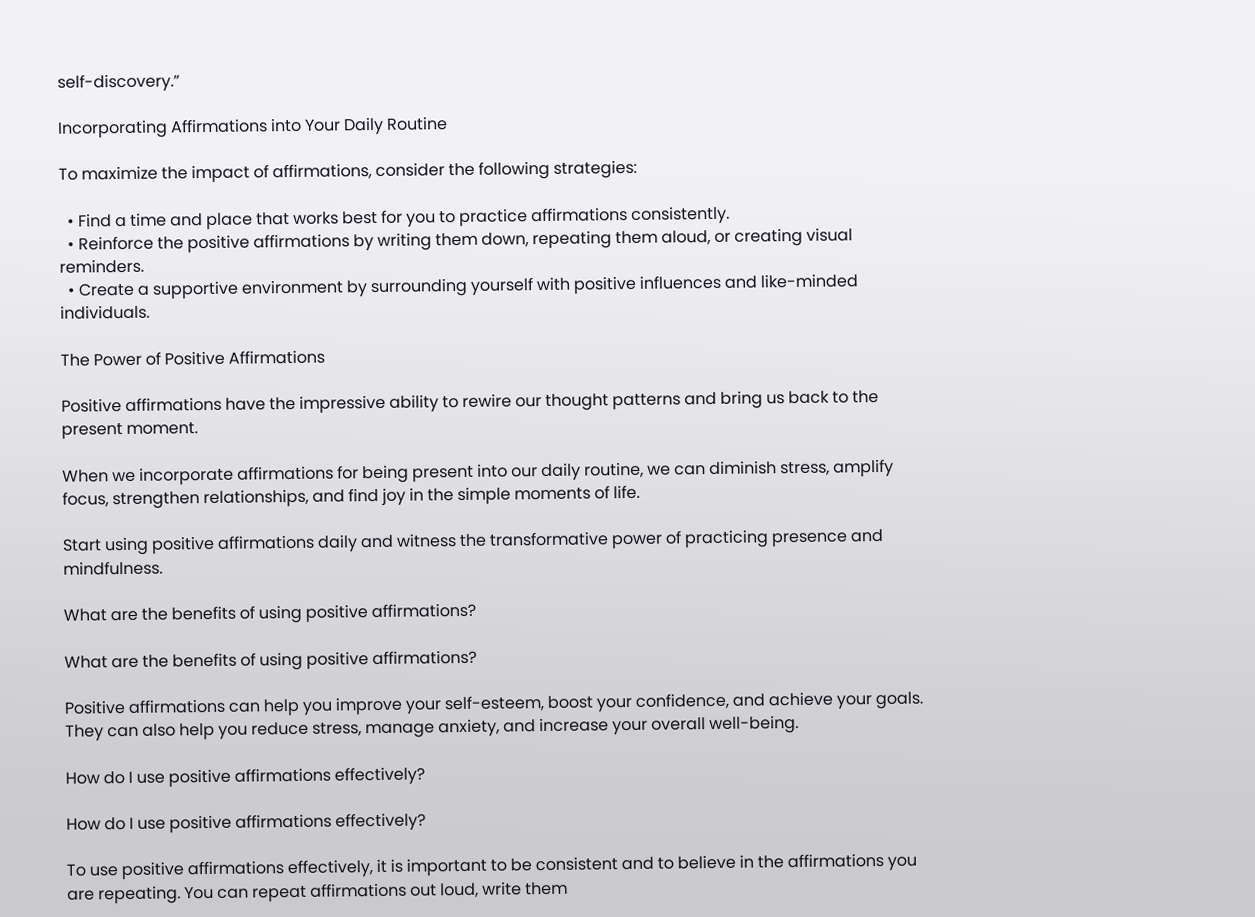self-discovery.”

Incorporating Affirmations into Your Daily Routine

To maximize the impact of affirmations, consider the following strategies:

  • Find a time and place that works best for you to practice affirmations consistently.
  • Reinforce the positive affirmations by writing them down, repeating them aloud, or creating visual reminders.
  • Create a supportive environment by surrounding yourself with positive influences and like-minded individuals.

The Power of Positive Affirmations

Positive affirmations have the impressive ability to rewire our thought patterns and bring us back to the present moment.

When we incorporate affirmations for being present into our daily routine, we can diminish stress, amplify focus, strengthen relationships, and find joy in the simple moments of life.

Start using positive affirmations daily and witness the transformative power of practicing presence and mindfulness.

What are the benefits of using positive affirmations?

What are the benefits of using positive affirmations?

Positive affirmations can help you improve your self-esteem, boost your confidence, and achieve your goals. They can also help you reduce stress, manage anxiety, and increase your overall well-being.

How do I use positive affirmations effectively?

How do I use positive affirmations effectively?

To use positive affirmations effectively, it is important to be consistent and to believe in the affirmations you are repeating. You can repeat affirmations out loud, write them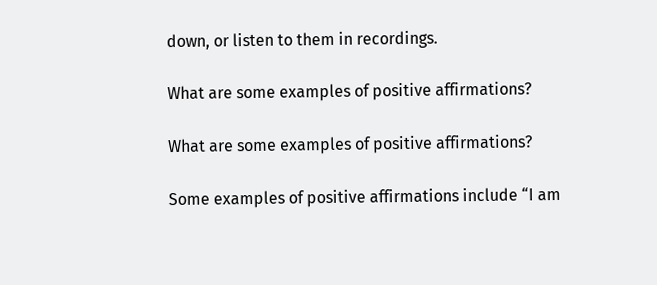down, or listen to them in recordings.

What are some examples of positive affirmations?

What are some examples of positive affirmations?

Some examples of positive affirmations include “I am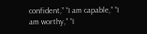confident,” “I am capable,” “I am worthy,” “I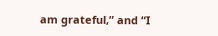am grateful,” and “I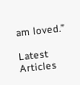am loved.”

Latest Articles